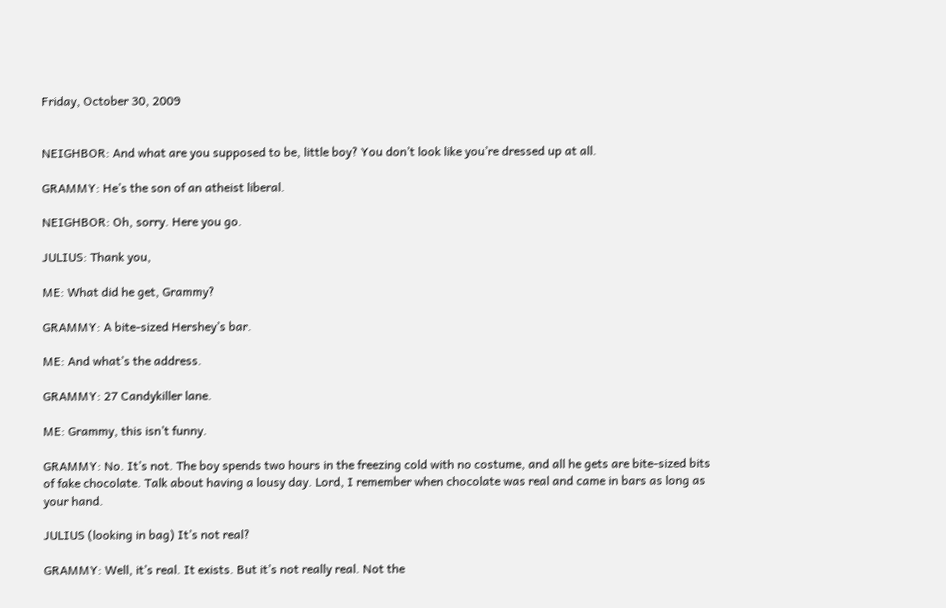Friday, October 30, 2009


NEIGHBOR: And what are you supposed to be, little boy? You don’t look like you’re dressed up at all.

GRAMMY: He’s the son of an atheist liberal.

NEIGHBOR: Oh, sorry. Here you go.

JULIUS: Thank you,

ME: What did he get, Grammy?

GRAMMY: A bite-sized Hershey’s bar.

ME: And what’s the address.

GRAMMY: 27 Candykiller lane.

ME: Grammy, this isn’t funny.

GRAMMY: No. It’s not. The boy spends two hours in the freezing cold with no costume, and all he gets are bite-sized bits of fake chocolate. Talk about having a lousy day. Lord, I remember when chocolate was real and came in bars as long as your hand.

JULIUS (looking in bag) It’s not real?

GRAMMY: Well, it’s real. It exists. But it’s not really real. Not the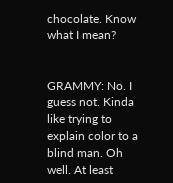chocolate. Know what I mean?


GRAMMY: No. I guess not. Kinda like trying to explain color to a blind man. Oh well. At least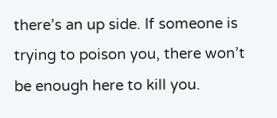there’s an up side. If someone is trying to poison you, there won’t be enough here to kill you.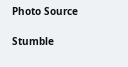Photo Source

Stumble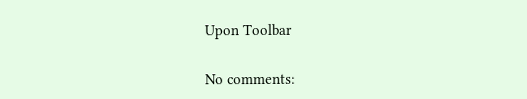Upon Toolbar

No comments: